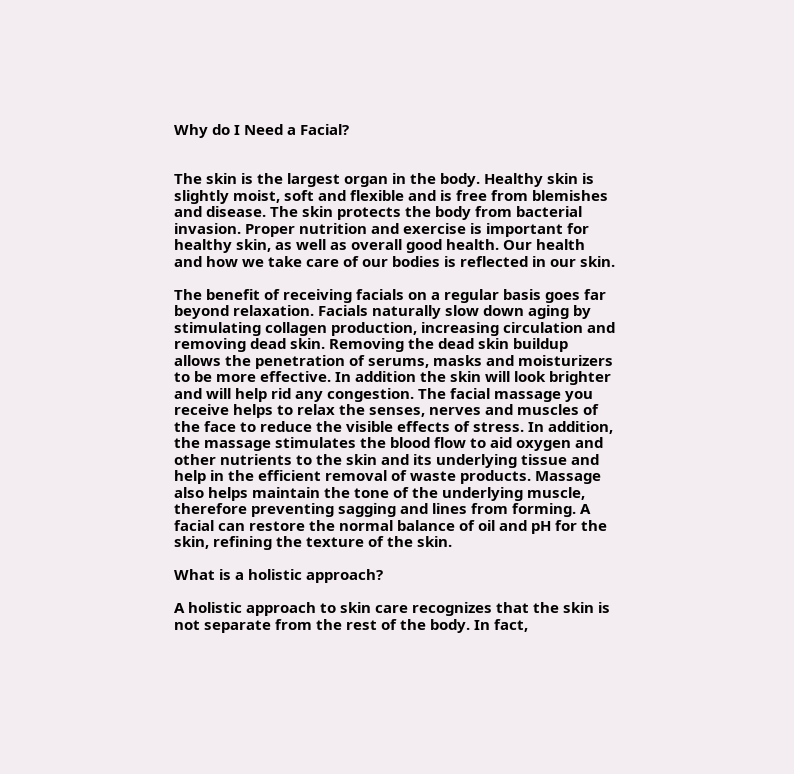Why do I Need a Facial?


The skin is the largest organ in the body. Healthy skin is slightly moist, soft and flexible and is free from blemishes and disease. The skin protects the body from bacterial invasion. Proper nutrition and exercise is important for healthy skin, as well as overall good health. Our health and how we take care of our bodies is reflected in our skin.

The benefit of receiving facials on a regular basis goes far beyond relaxation. Facials naturally slow down aging by stimulating collagen production, increasing circulation and removing dead skin. Removing the dead skin buildup allows the penetration of serums, masks and moisturizers to be more effective. In addition the skin will look brighter and will help rid any congestion. The facial massage you receive helps to relax the senses, nerves and muscles of the face to reduce the visible effects of stress. In addition, the massage stimulates the blood flow to aid oxygen and other nutrients to the skin and its underlying tissue and help in the efficient removal of waste products. Massage also helps maintain the tone of the underlying muscle, therefore preventing sagging and lines from forming. A facial can restore the normal balance of oil and pH for the skin, refining the texture of the skin.

What is a holistic approach?

A holistic approach to skin care recognizes that the skin is not separate from the rest of the body. In fact,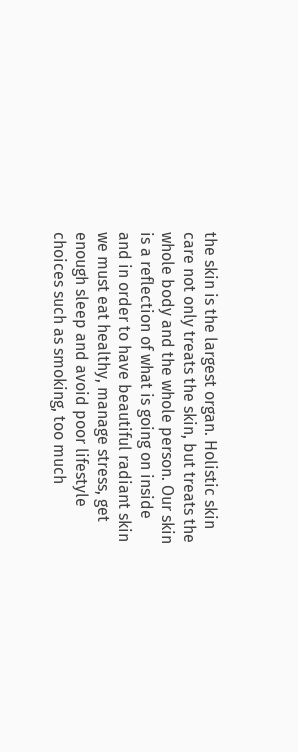the skin is the largest organ. Holistic skin care not only treats the skin, but treats the whole body and the whole person. Our skin is a reflection of what is going on inside and in order to have beautiful radiant skin we must eat healthy, manage stress, get enough sleep and avoid poor lifestyle choices such as smoking, too much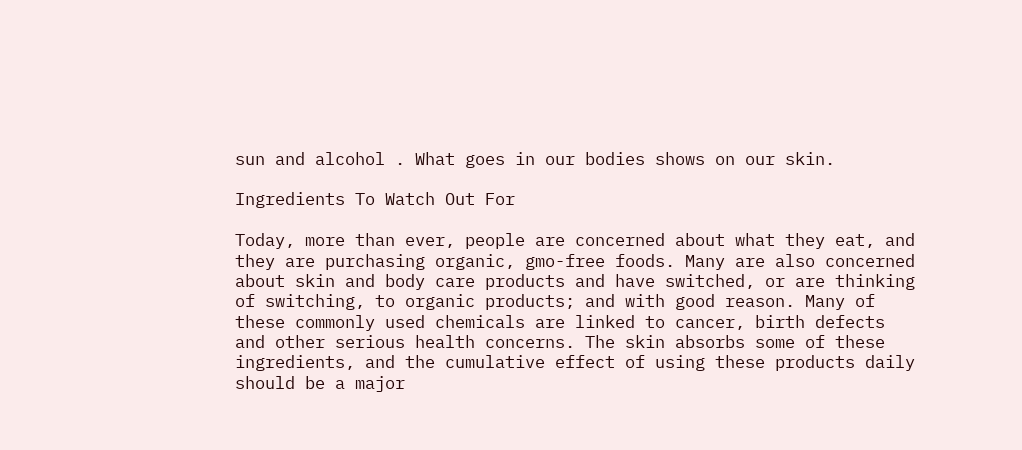sun and alcohol . What goes in our bodies shows on our skin.

Ingredients To Watch Out For

Today, more than ever, people are concerned about what they eat, and they are purchasing organic, gmo-free foods. Many are also concerned about skin and body care products and have switched, or are thinking of switching, to organic products; and with good reason. Many of these commonly used chemicals are linked to cancer, birth defects and other serious health concerns. The skin absorbs some of these ingredients, and the cumulative effect of using these products daily should be a major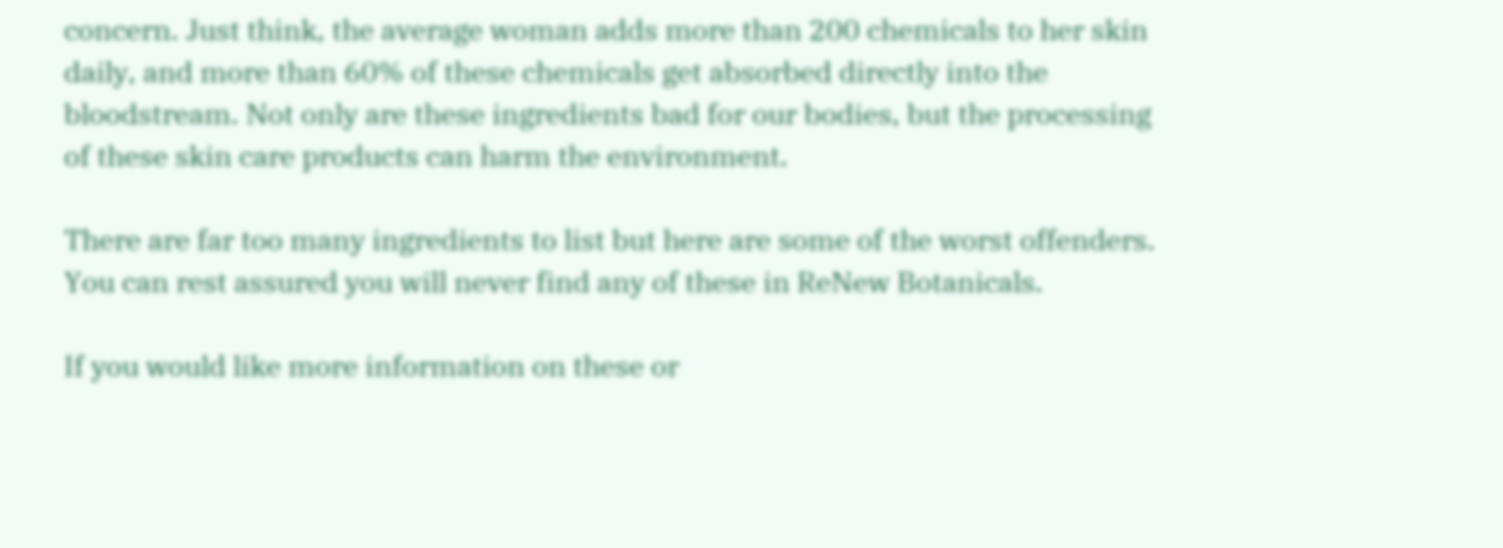concern. Just think, the average woman adds more than 200 chemicals to her skin daily, and more than 60% of these chemicals get absorbed directly into the bloodstream. Not only are these ingredients bad for our bodies, but the processing of these skin care products can harm the environment.

There are far too many ingredients to list but here are some of the worst offenders. You can rest assured you will never find any of these in ReNew Botanicals.

If you would like more information on these or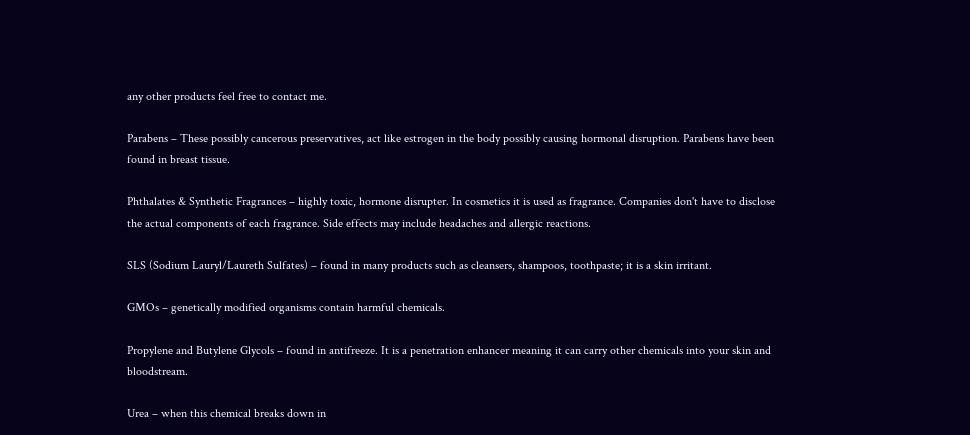any other products feel free to contact me.

Parabens – These possibly cancerous preservatives, act like estrogen in the body possibly causing hormonal disruption. Parabens have been found in breast tissue.

Phthalates & Synthetic Fragrances – highly toxic, hormone disrupter. In cosmetics it is used as fragrance. Companies don't have to disclose the actual components of each fragrance. Side effects may include headaches and allergic reactions.

SLS (Sodium Lauryl/Laureth Sulfates) – found in many products such as cleansers, shampoos, toothpaste; it is a skin irritant.

GMOs – genetically modified organisms contain harmful chemicals.

Propylene and Butylene Glycols – found in antifreeze. It is a penetration enhancer meaning it can carry other chemicals into your skin and bloodstream.

Urea – when this chemical breaks down in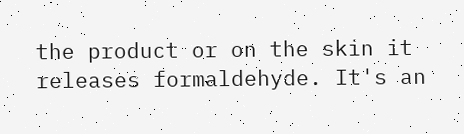the product or on the skin it releases formaldehyde. It's an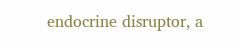endocrine disruptor, a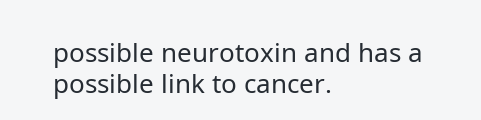possible neurotoxin and has a possible link to cancer.